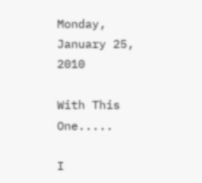Monday, January 25, 2010

With This One.....

I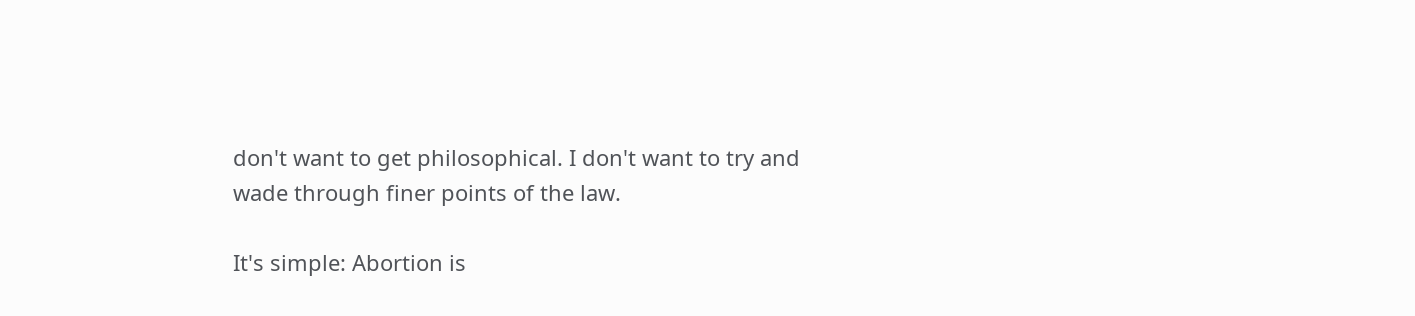don't want to get philosophical. I don't want to try and wade through finer points of the law.

It's simple: Abortion is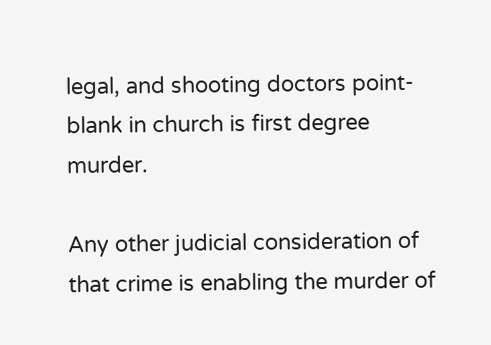legal, and shooting doctors point-blank in church is first degree murder.

Any other judicial consideration of that crime is enabling the murder of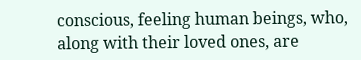conscious, feeling human beings, who, along with their loved ones, are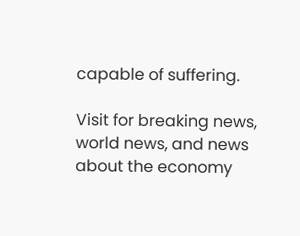capable of suffering.

Visit for breaking news, world news, and news about the economy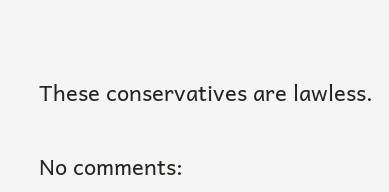These conservatives are lawless.

No comments: